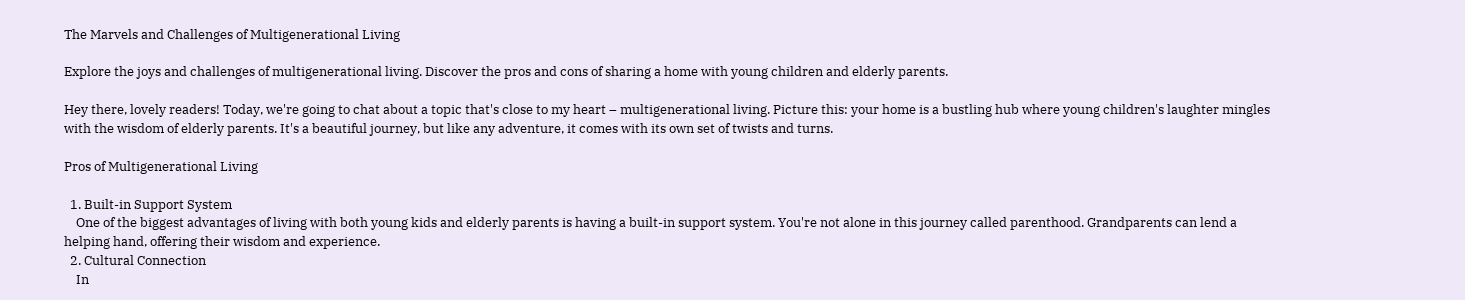The Marvels and Challenges of Multigenerational Living

Explore the joys and challenges of multigenerational living. Discover the pros and cons of sharing a home with young children and elderly parents.

Hey there, lovely readers! Today, we're going to chat about a topic that's close to my heart – multigenerational living. Picture this: your home is a bustling hub where young children's laughter mingles with the wisdom of elderly parents. It's a beautiful journey, but like any adventure, it comes with its own set of twists and turns.

Pros of Multigenerational Living

  1. Built-in Support System
    One of the biggest advantages of living with both young kids and elderly parents is having a built-in support system. You're not alone in this journey called parenthood. Grandparents can lend a helping hand, offering their wisdom and experience.
  2. Cultural Connection
    In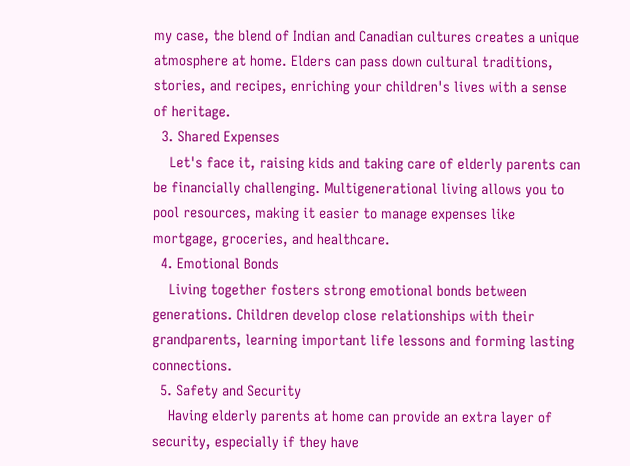my case, the blend of Indian and Canadian cultures creates a unique atmosphere at home. Elders can pass down cultural traditions, stories, and recipes, enriching your children's lives with a sense of heritage.
  3. Shared Expenses
    Let's face it, raising kids and taking care of elderly parents can be financially challenging. Multigenerational living allows you to pool resources, making it easier to manage expenses like mortgage, groceries, and healthcare.
  4. Emotional Bonds
    Living together fosters strong emotional bonds between generations. Children develop close relationships with their grandparents, learning important life lessons and forming lasting connections.
  5. Safety and Security
    Having elderly parents at home can provide an extra layer of security, especially if they have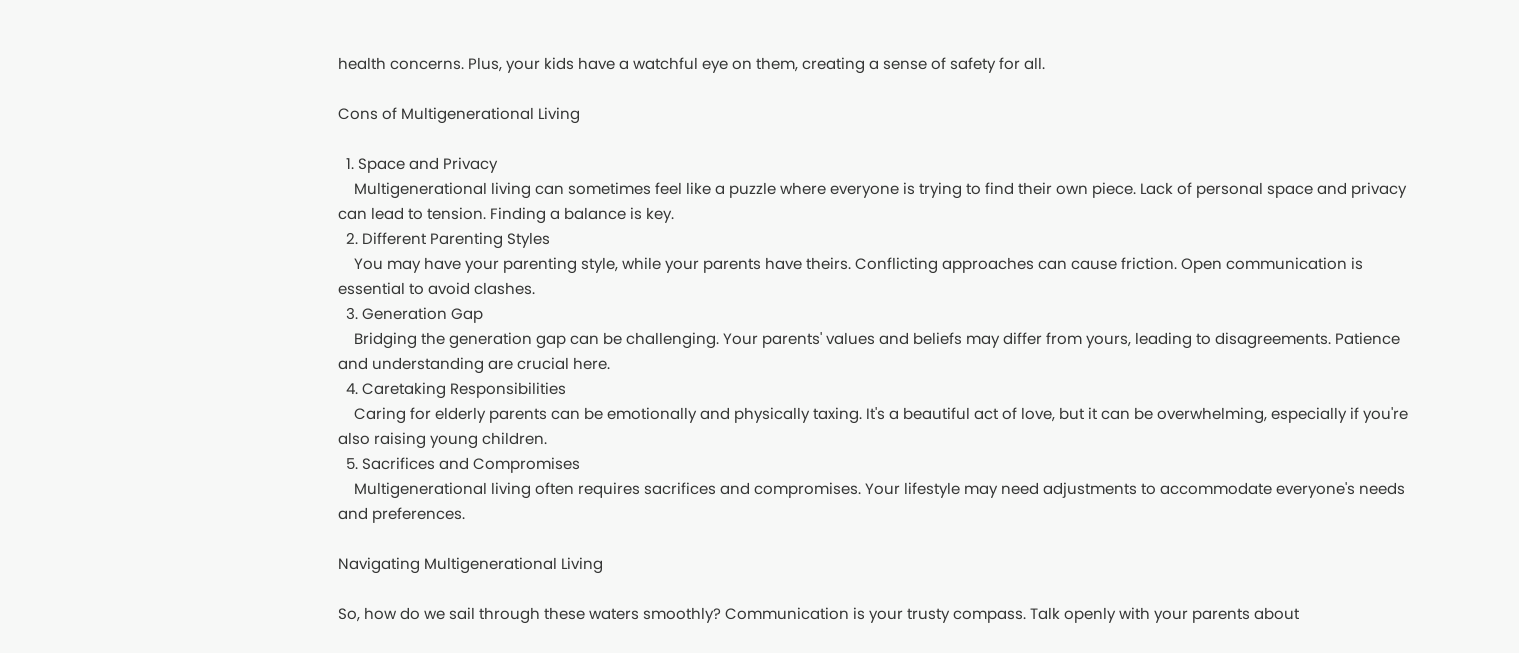health concerns. Plus, your kids have a watchful eye on them, creating a sense of safety for all.

Cons of Multigenerational Living

  1. Space and Privacy
    Multigenerational living can sometimes feel like a puzzle where everyone is trying to find their own piece. Lack of personal space and privacy can lead to tension. Finding a balance is key.
  2. Different Parenting Styles
    You may have your parenting style, while your parents have theirs. Conflicting approaches can cause friction. Open communication is essential to avoid clashes.
  3. Generation Gap
    Bridging the generation gap can be challenging. Your parents' values and beliefs may differ from yours, leading to disagreements. Patience and understanding are crucial here.
  4. Caretaking Responsibilities
    Caring for elderly parents can be emotionally and physically taxing. It's a beautiful act of love, but it can be overwhelming, especially if you're also raising young children.
  5. Sacrifices and Compromises
    Multigenerational living often requires sacrifices and compromises. Your lifestyle may need adjustments to accommodate everyone's needs and preferences.

Navigating Multigenerational Living

So, how do we sail through these waters smoothly? Communication is your trusty compass. Talk openly with your parents about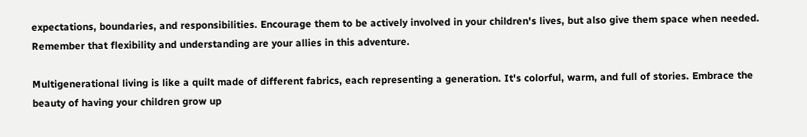expectations, boundaries, and responsibilities. Encourage them to be actively involved in your children's lives, but also give them space when needed. Remember that flexibility and understanding are your allies in this adventure.

Multigenerational living is like a quilt made of different fabrics, each representing a generation. It's colorful, warm, and full of stories. Embrace the beauty of having your children grow up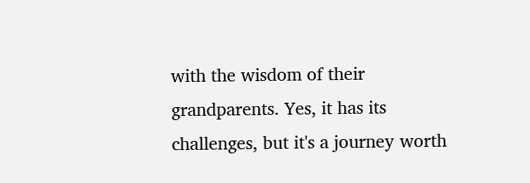with the wisdom of their grandparents. Yes, it has its challenges, but it's a journey worth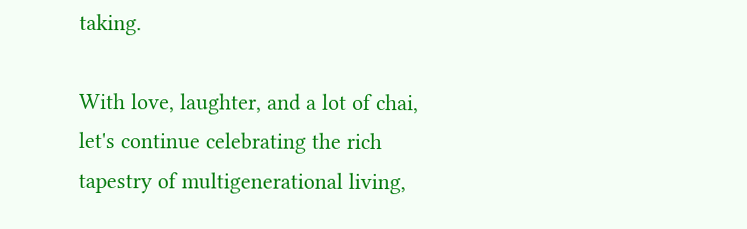taking.

With love, laughter, and a lot of chai, let's continue celebrating the rich tapestry of multigenerational living,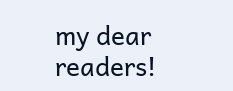my dear readers!